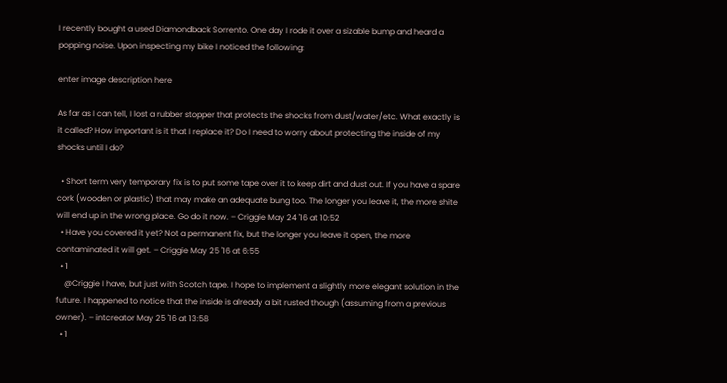I recently bought a used Diamondback Sorrento. One day I rode it over a sizable bump and heard a popping noise. Upon inspecting my bike I noticed the following:

enter image description here

As far as I can tell, I lost a rubber stopper that protects the shocks from dust/water/etc. What exactly is it called? How important is it that I replace it? Do I need to worry about protecting the inside of my shocks until I do?

  • Short term very temporary fix is to put some tape over it to keep dirt and dust out. If you have a spare cork (wooden or plastic) that may make an adequate bung too. The longer you leave it, the more shite will end up in the wrong place. Go do it now. – Criggie May 24 '16 at 10:52
  • Have you covered it yet? Not a permanent fix, but the longer you leave it open, the more contaminated it will get. – Criggie May 25 '16 at 6:55
  • 1
    @Criggie I have, but just with Scotch tape. I hope to implement a slightly more elegant solution in the future. I happened to notice that the inside is already a bit rusted though (assuming from a previous owner). – intcreator May 25 '16 at 13:58
  • 1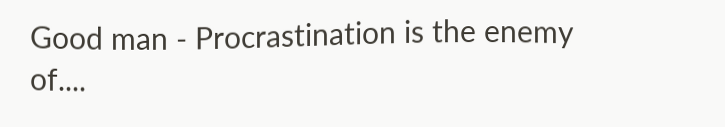Good man - Procrastination is the enemy of....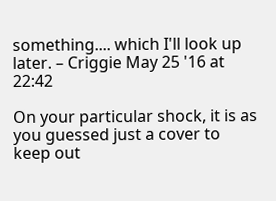something.... which I'll look up later. – Criggie May 25 '16 at 22:42

On your particular shock, it is as you guessed just a cover to keep out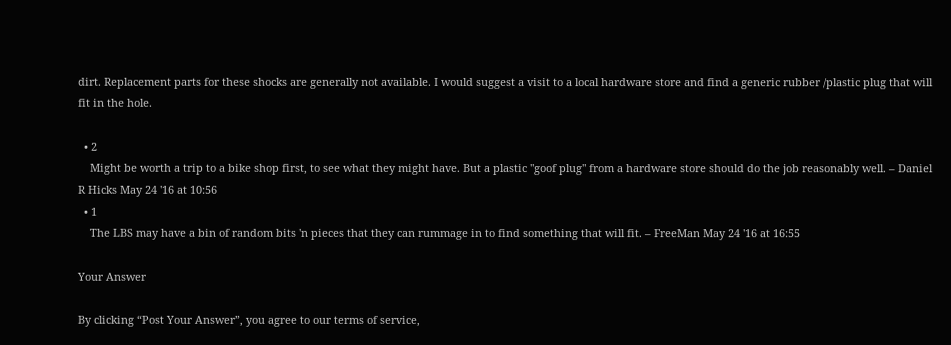dirt. Replacement parts for these shocks are generally not available. I would suggest a visit to a local hardware store and find a generic rubber /plastic plug that will fit in the hole.

  • 2
    Might be worth a trip to a bike shop first, to see what they might have. But a plastic "goof plug" from a hardware store should do the job reasonably well. – Daniel R Hicks May 24 '16 at 10:56
  • 1
    The LBS may have a bin of random bits 'n pieces that they can rummage in to find something that will fit. – FreeMan May 24 '16 at 16:55

Your Answer

By clicking “Post Your Answer”, you agree to our terms of service,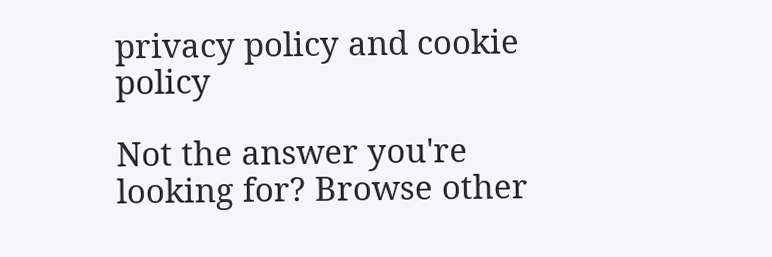privacy policy and cookie policy

Not the answer you're looking for? Browse other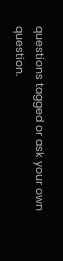questions tagged or ask your own question.